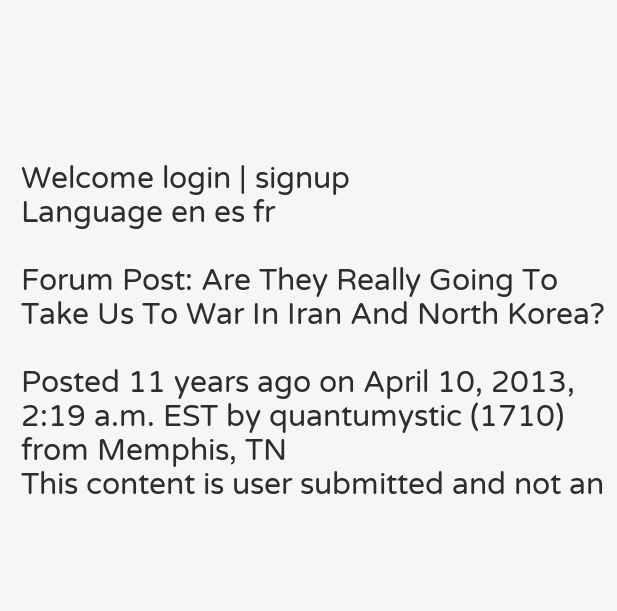Welcome login | signup
Language en es fr

Forum Post: Are They Really Going To Take Us To War In Iran And North Korea?

Posted 11 years ago on April 10, 2013, 2:19 a.m. EST by quantumystic (1710) from Memphis, TN
This content is user submitted and not an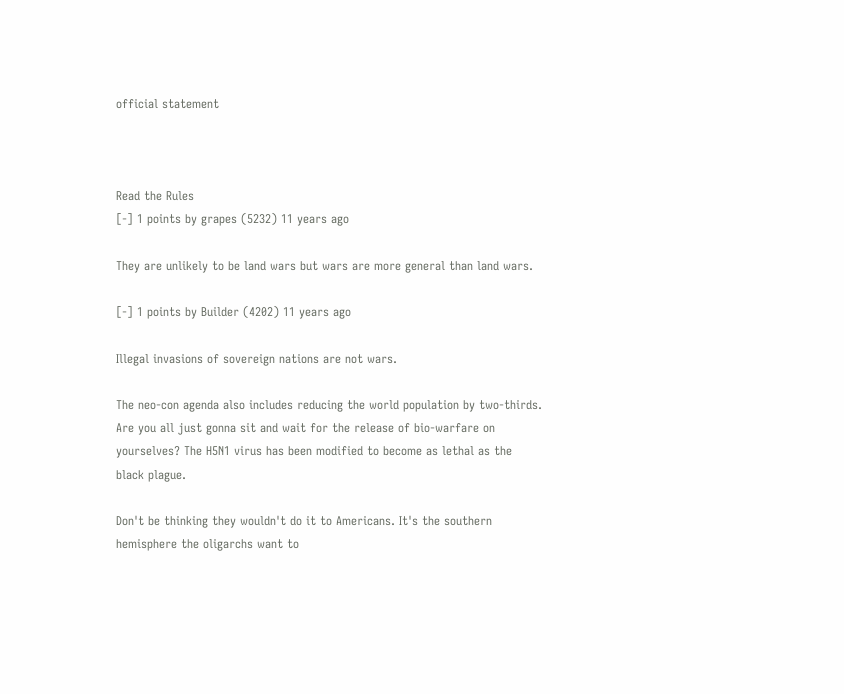official statement



Read the Rules
[-] 1 points by grapes (5232) 11 years ago

They are unlikely to be land wars but wars are more general than land wars.

[-] 1 points by Builder (4202) 11 years ago

Illegal invasions of sovereign nations are not wars.

The neo-con agenda also includes reducing the world population by two-thirds. Are you all just gonna sit and wait for the release of bio-warfare on yourselves? The H5N1 virus has been modified to become as lethal as the black plague.

Don't be thinking they wouldn't do it to Americans. It's the southern hemisphere the oligarchs want to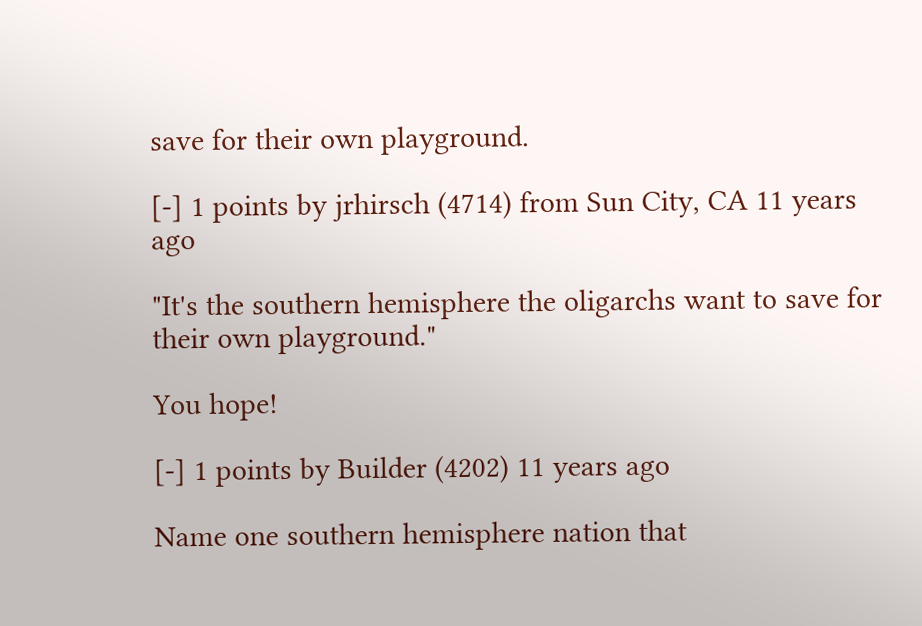save for their own playground.

[-] 1 points by jrhirsch (4714) from Sun City, CA 11 years ago

"It's the southern hemisphere the oligarchs want to save for their own playground."

You hope!

[-] 1 points by Builder (4202) 11 years ago

Name one southern hemisphere nation that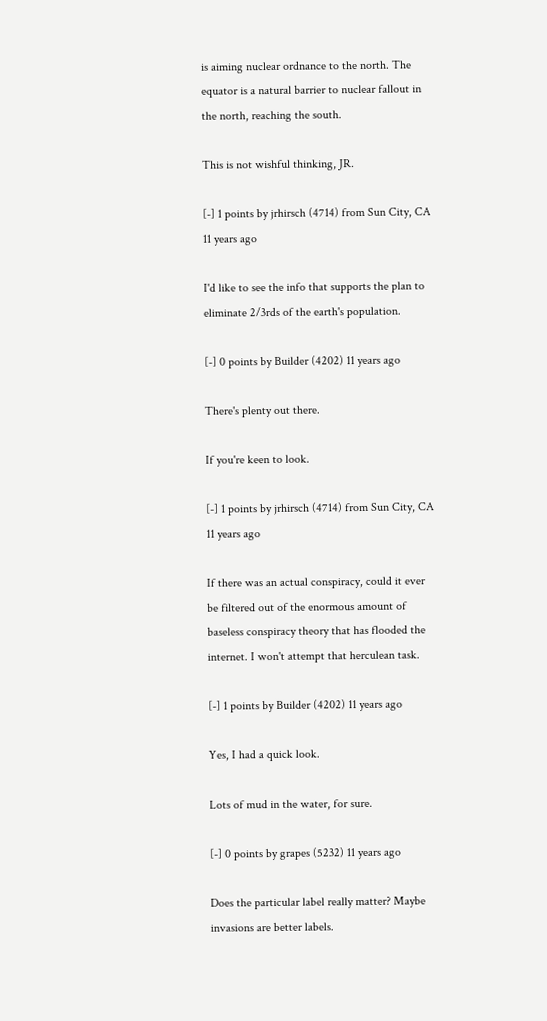is aiming nuclear ordnance to the north. The equator is a natural barrier to nuclear fallout in the north, reaching the south.

This is not wishful thinking, JR.

[-] 1 points by jrhirsch (4714) from Sun City, CA 11 years ago

I'd like to see the info that supports the plan to eliminate 2/3rds of the earth's population.

[-] 0 points by Builder (4202) 11 years ago

There's plenty out there.

If you're keen to look.

[-] 1 points by jrhirsch (4714) from Sun City, CA 11 years ago

If there was an actual conspiracy, could it ever be filtered out of the enormous amount of baseless conspiracy theory that has flooded the internet. I won't attempt that herculean task.

[-] 1 points by Builder (4202) 11 years ago

Yes, I had a quick look.

Lots of mud in the water, for sure.

[-] 0 points by grapes (5232) 11 years ago

Does the particular label really matter? Maybe invasions are better labels.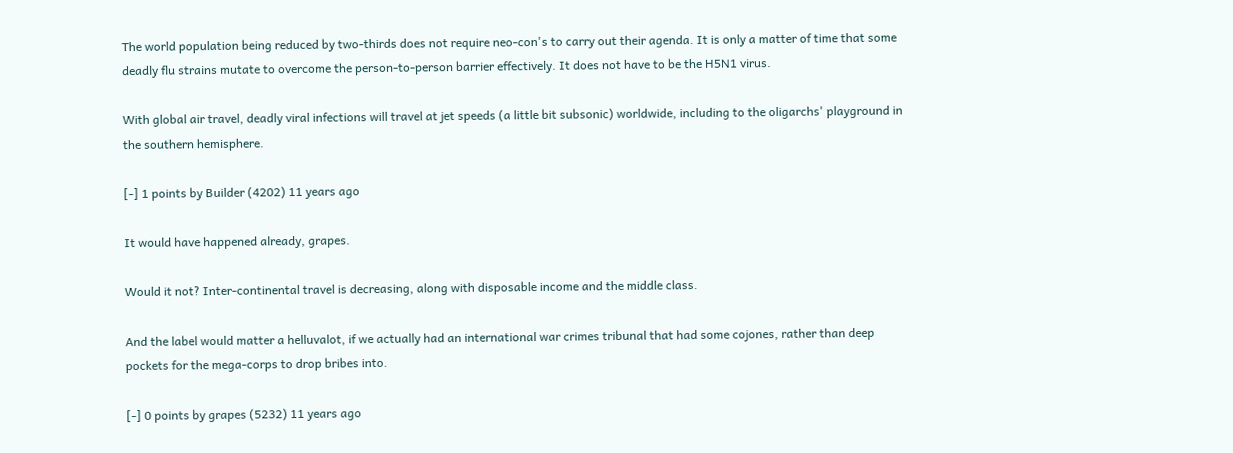The world population being reduced by two-thirds does not require neo-con's to carry out their agenda. It is only a matter of time that some deadly flu strains mutate to overcome the person-to-person barrier effectively. It does not have to be the H5N1 virus.

With global air travel, deadly viral infections will travel at jet speeds (a little bit subsonic) worldwide, including to the oligarchs' playground in the southern hemisphere.

[-] 1 points by Builder (4202) 11 years ago

It would have happened already, grapes.

Would it not? Inter-continental travel is decreasing, along with disposable income and the middle class.

And the label would matter a helluvalot, if we actually had an international war crimes tribunal that had some cojones, rather than deep pockets for the mega-corps to drop bribes into.

[-] 0 points by grapes (5232) 11 years ago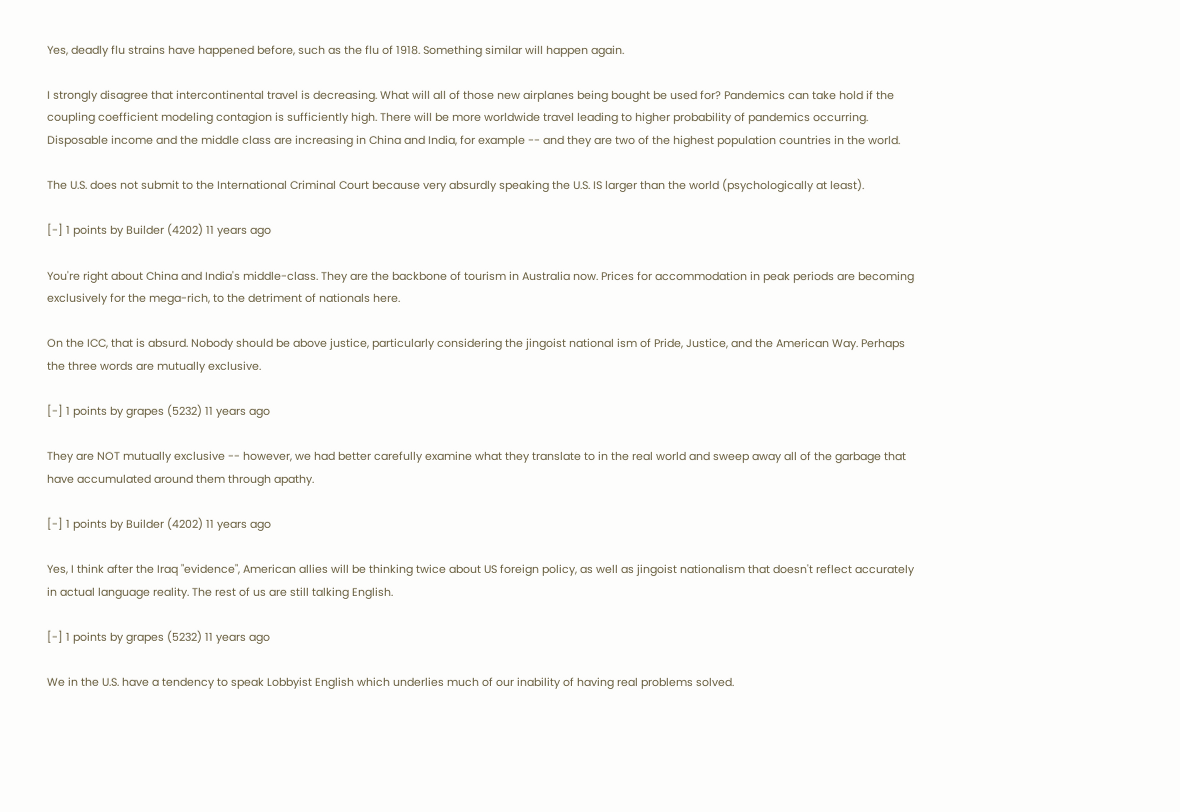Yes, deadly flu strains have happened before, such as the flu of 1918. Something similar will happen again.

I strongly disagree that intercontinental travel is decreasing. What will all of those new airplanes being bought be used for? Pandemics can take hold if the coupling coefficient modeling contagion is sufficiently high. There will be more worldwide travel leading to higher probability of pandemics occurring. Disposable income and the middle class are increasing in China and India, for example -- and they are two of the highest population countries in the world.

The U.S. does not submit to the International Criminal Court because very absurdly speaking the U.S. IS larger than the world (psychologically at least).

[-] 1 points by Builder (4202) 11 years ago

You're right about China and India's middle-class. They are the backbone of tourism in Australia now. Prices for accommodation in peak periods are becoming exclusively for the mega-rich, to the detriment of nationals here.

On the ICC, that is absurd. Nobody should be above justice, particularly considering the jingoist national ism of Pride, Justice, and the American Way. Perhaps the three words are mutually exclusive.

[-] 1 points by grapes (5232) 11 years ago

They are NOT mutually exclusive -- however, we had better carefully examine what they translate to in the real world and sweep away all of the garbage that have accumulated around them through apathy.

[-] 1 points by Builder (4202) 11 years ago

Yes, I think after the Iraq "evidence", American allies will be thinking twice about US foreign policy, as well as jingoist nationalism that doesn't reflect accurately in actual language reality. The rest of us are still talking English.

[-] 1 points by grapes (5232) 11 years ago

We in the U.S. have a tendency to speak Lobbyist English which underlies much of our inability of having real problems solved.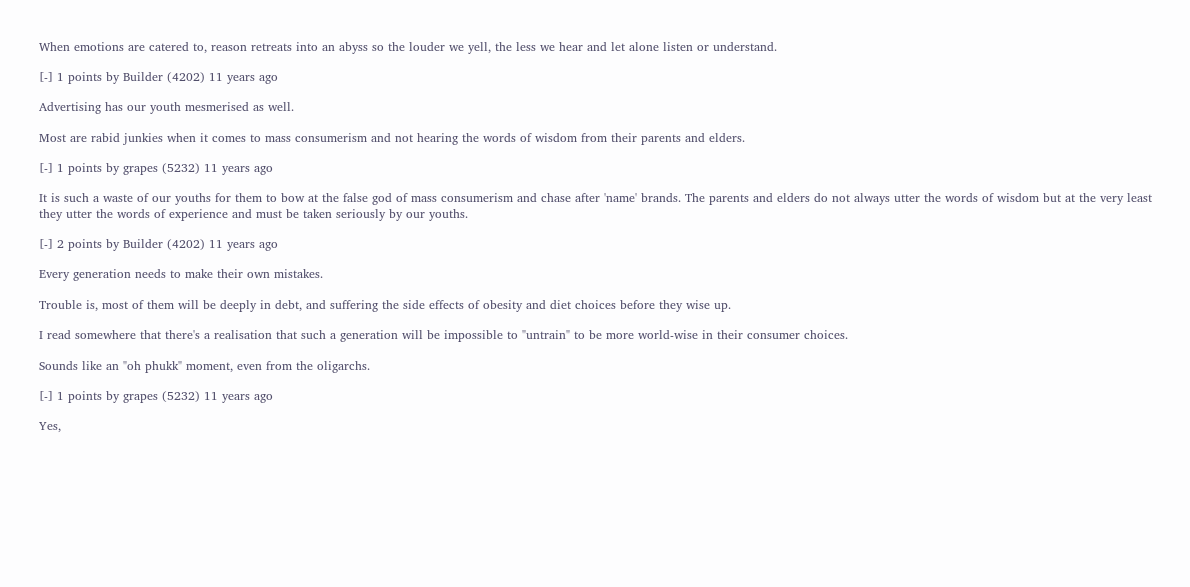When emotions are catered to, reason retreats into an abyss so the louder we yell, the less we hear and let alone listen or understand.

[-] 1 points by Builder (4202) 11 years ago

Advertising has our youth mesmerised as well.

Most are rabid junkies when it comes to mass consumerism and not hearing the words of wisdom from their parents and elders.

[-] 1 points by grapes (5232) 11 years ago

It is such a waste of our youths for them to bow at the false god of mass consumerism and chase after 'name' brands. The parents and elders do not always utter the words of wisdom but at the very least they utter the words of experience and must be taken seriously by our youths.

[-] 2 points by Builder (4202) 11 years ago

Every generation needs to make their own mistakes.

Trouble is, most of them will be deeply in debt, and suffering the side effects of obesity and diet choices before they wise up.

I read somewhere that there's a realisation that such a generation will be impossible to "untrain" to be more world-wise in their consumer choices.

Sounds like an "oh phukk" moment, even from the oligarchs.

[-] 1 points by grapes (5232) 11 years ago

Yes,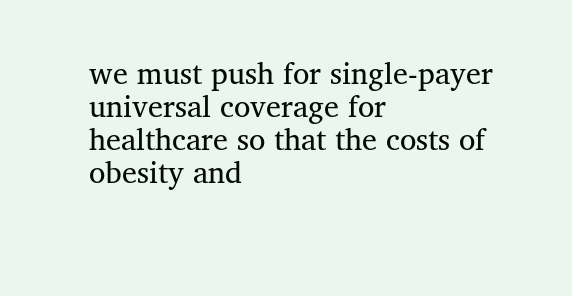we must push for single-payer universal coverage for healthcare so that the costs of obesity and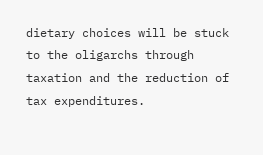dietary choices will be stuck to the oligarchs through taxation and the reduction of tax expenditures.